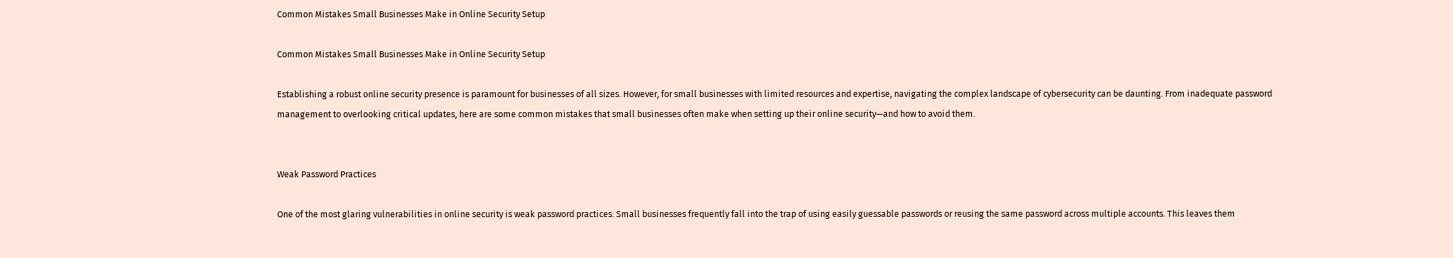Common Mistakes Small Businesses Make in Online Security Setup

Common Mistakes Small Businesses Make in Online Security Setup

Establishing a robust online security presence is paramount for businesses of all sizes. However, for small businesses with limited resources and expertise, navigating the complex landscape of cybersecurity can be daunting. From inadequate password management to overlooking critical updates, here are some common mistakes that small businesses often make when setting up their online security—and how to avoid them.


Weak Password Practices

One of the most glaring vulnerabilities in online security is weak password practices. Small businesses frequently fall into the trap of using easily guessable passwords or reusing the same password across multiple accounts. This leaves them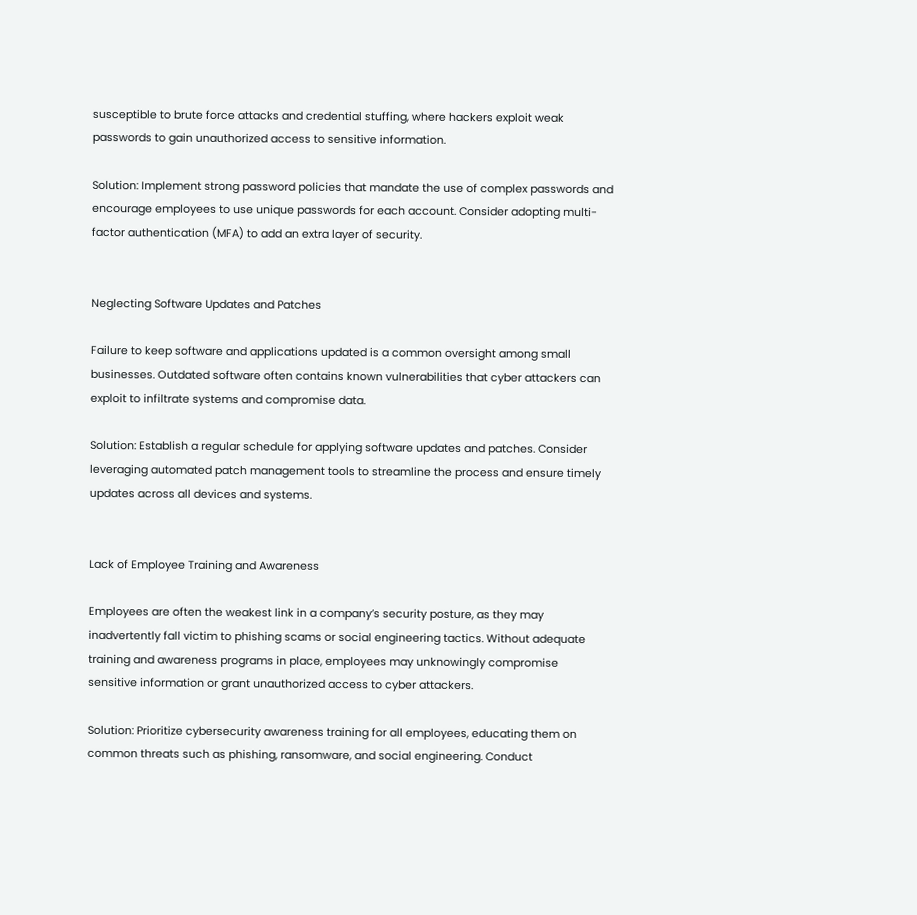susceptible to brute force attacks and credential stuffing, where hackers exploit weak passwords to gain unauthorized access to sensitive information.

Solution: Implement strong password policies that mandate the use of complex passwords and encourage employees to use unique passwords for each account. Consider adopting multi-factor authentication (MFA) to add an extra layer of security.


Neglecting Software Updates and Patches

Failure to keep software and applications updated is a common oversight among small businesses. Outdated software often contains known vulnerabilities that cyber attackers can exploit to infiltrate systems and compromise data.

Solution: Establish a regular schedule for applying software updates and patches. Consider leveraging automated patch management tools to streamline the process and ensure timely updates across all devices and systems.


Lack of Employee Training and Awareness

Employees are often the weakest link in a company’s security posture, as they may inadvertently fall victim to phishing scams or social engineering tactics. Without adequate training and awareness programs in place, employees may unknowingly compromise sensitive information or grant unauthorized access to cyber attackers.

Solution: Prioritize cybersecurity awareness training for all employees, educating them on common threats such as phishing, ransomware, and social engineering. Conduct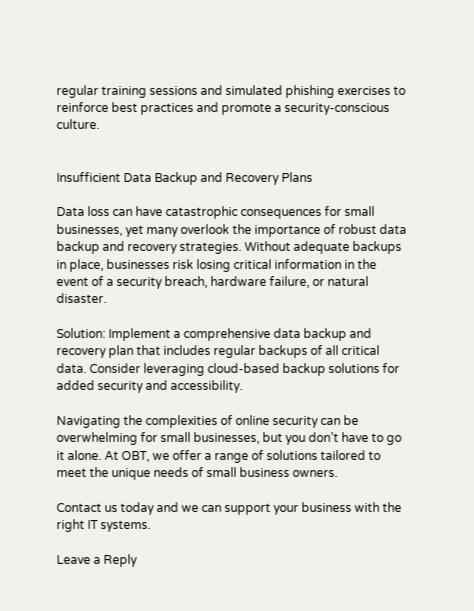regular training sessions and simulated phishing exercises to reinforce best practices and promote a security-conscious culture.


Insufficient Data Backup and Recovery Plans

Data loss can have catastrophic consequences for small businesses, yet many overlook the importance of robust data backup and recovery strategies. Without adequate backups in place, businesses risk losing critical information in the event of a security breach, hardware failure, or natural disaster.

Solution: Implement a comprehensive data backup and recovery plan that includes regular backups of all critical data. Consider leveraging cloud-based backup solutions for added security and accessibility.

Navigating the complexities of online security can be overwhelming for small businesses, but you don’t have to go it alone. At OBT, we offer a range of solutions tailored to meet the unique needs of small business owners.

Contact us today and we can support your business with the right IT systems.

Leave a Reply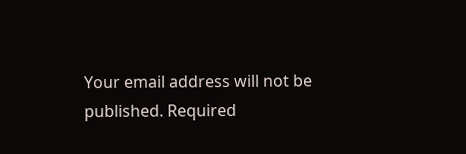Your email address will not be published. Required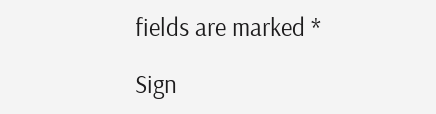fields are marked *

Sign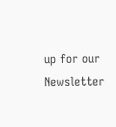up for our Newsletter